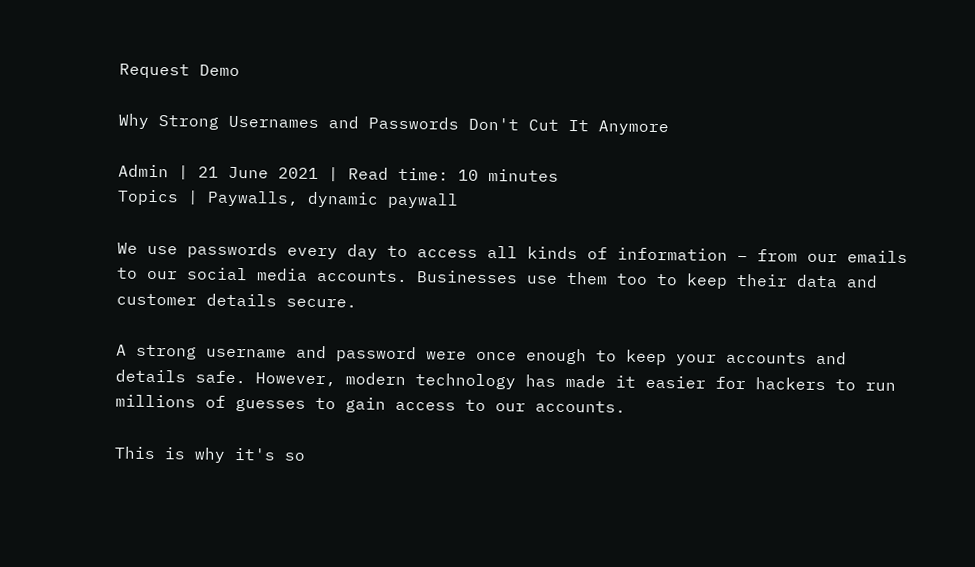Request Demo

Why Strong Usernames and Passwords Don't Cut It Anymore

Admin | 21 June 2021 | Read time: 10 minutes
Topics | Paywalls, dynamic paywall

We use passwords every day to access all kinds of information – from our emails to our social media accounts. Businesses use them too to keep their data and customer details secure.

A strong username and password were once enough to keep your accounts and details safe. However, modern technology has made it easier for hackers to run millions of guesses to gain access to our accounts.

This is why it's so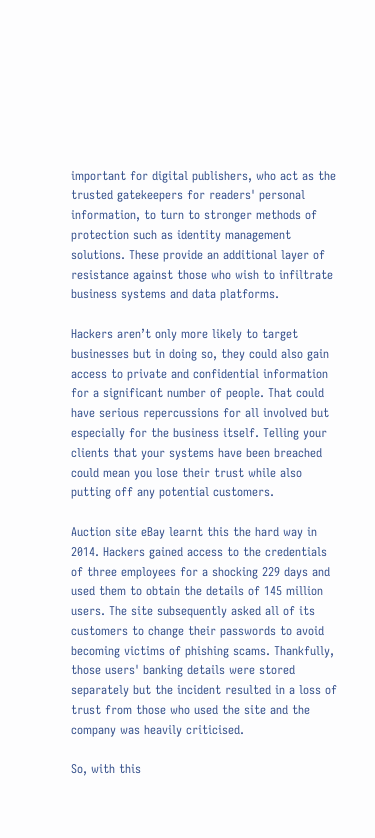important for digital publishers, who act as the trusted gatekeepers for readers' personal information, to turn to stronger methods of protection such as identity management solutions. These provide an additional layer of resistance against those who wish to infiltrate business systems and data platforms.

Hackers aren’t only more likely to target businesses but in doing so, they could also gain access to private and confidential information for a significant number of people. That could have serious repercussions for all involved but especially for the business itself. Telling your clients that your systems have been breached could mean you lose their trust while also putting off any potential customers.

Auction site eBay learnt this the hard way in 2014. Hackers gained access to the credentials of three employees for a shocking 229 days and used them to obtain the details of 145 million users. The site subsequently asked all of its customers to change their passwords to avoid becoming victims of phishing scams. Thankfully, those users' banking details were stored separately but the incident resulted in a loss of trust from those who used the site and the company was heavily criticised.

So, with this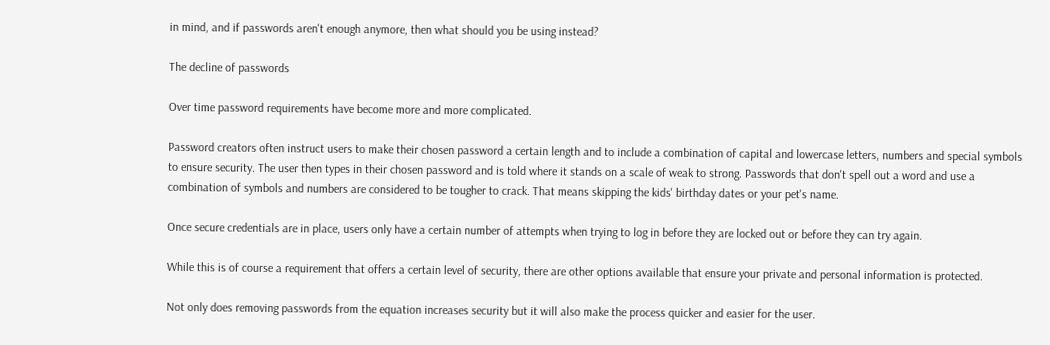in mind, and if passwords aren't enough anymore, then what should you be using instead?

The decline of passwords

Over time password requirements have become more and more complicated.

Password creators often instruct users to make their chosen password a certain length and to include a combination of capital and lowercase letters, numbers and special symbols to ensure security. The user then types in their chosen password and is told where it stands on a scale of weak to strong. Passwords that don't spell out a word and use a combination of symbols and numbers are considered to be tougher to crack. That means skipping the kids' birthday dates or your pet's name.

Once secure credentials are in place, users only have a certain number of attempts when trying to log in before they are locked out or before they can try again.

While this is of course a requirement that offers a certain level of security, there are other options available that ensure your private and personal information is protected.

Not only does removing passwords from the equation increases security but it will also make the process quicker and easier for the user.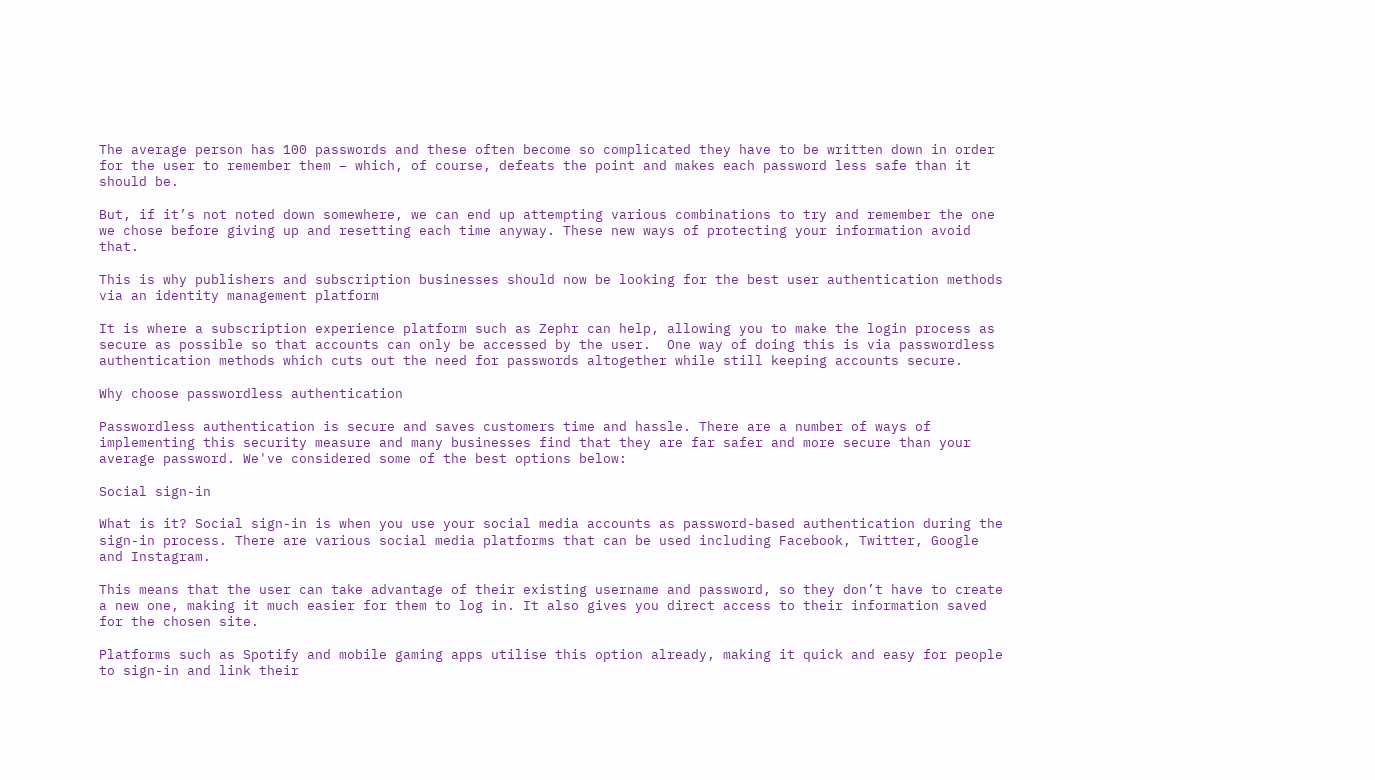The average person has 100 passwords and these often become so complicated they have to be written down in order for the user to remember them – which, of course, defeats the point and makes each password less safe than it should be.

But, if it’s not noted down somewhere, we can end up attempting various combinations to try and remember the one we chose before giving up and resetting each time anyway. These new ways of protecting your information avoid that.

This is why publishers and subscription businesses should now be looking for the best user authentication methods via an identity management platform

It is where a subscription experience platform such as Zephr can help, allowing you to make the login process as secure as possible so that accounts can only be accessed by the user.  One way of doing this is via passwordless authentication methods which cuts out the need for passwords altogether while still keeping accounts secure.

Why choose passwordless authentication

Passwordless authentication is secure and saves customers time and hassle. There are a number of ways of implementing this security measure and many businesses find that they are far safer and more secure than your average password. We've considered some of the best options below:

Social sign-in

What is it? Social sign-in is when you use your social media accounts as password-based authentication during the sign-in process. There are various social media platforms that can be used including Facebook, Twitter, Google and Instagram.

This means that the user can take advantage of their existing username and password, so they don’t have to create a new one, making it much easier for them to log in. It also gives you direct access to their information saved for the chosen site.

Platforms such as Spotify and mobile gaming apps utilise this option already, making it quick and easy for people to sign-in and link their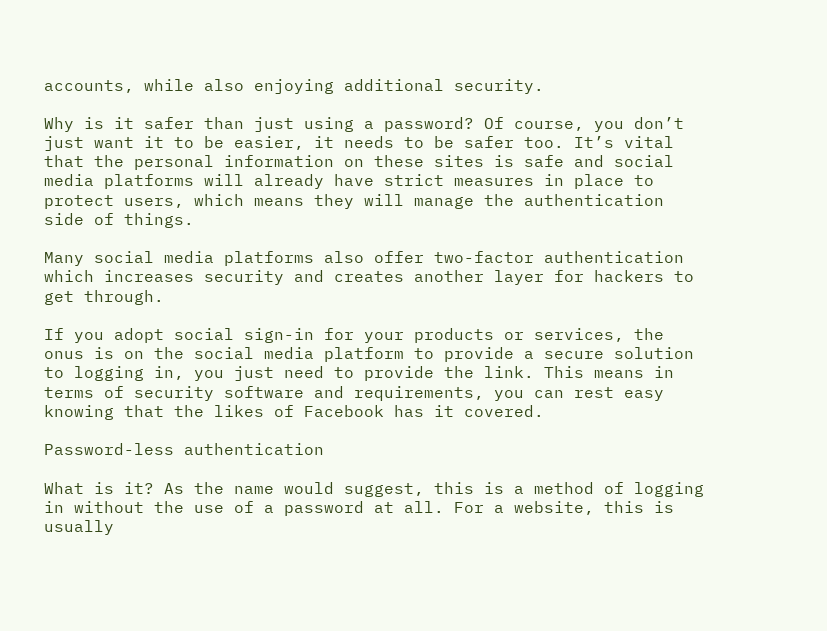accounts, while also enjoying additional security.

Why is it safer than just using a password? Of course, you don’t just want it to be easier, it needs to be safer too. It’s vital that the personal information on these sites is safe and social media platforms will already have strict measures in place to protect users, which means they will manage the authentication side of things.

Many social media platforms also offer two-factor authentication which increases security and creates another layer for hackers to get through.

If you adopt social sign-in for your products or services, the onus is on the social media platform to provide a secure solution to logging in, you just need to provide the link. This means in terms of security software and requirements, you can rest easy knowing that the likes of Facebook has it covered.

Password-less authentication

What is it? As the name would suggest, this is a method of logging in without the use of a password at all. For a website, this is usually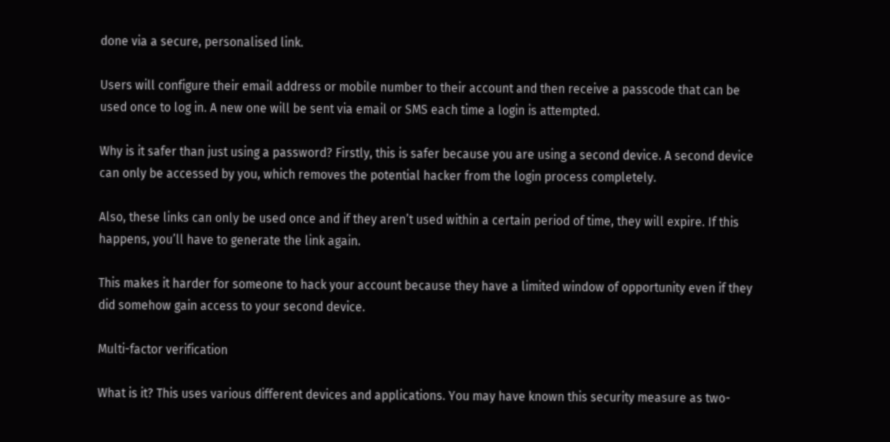done via a secure, personalised link.

Users will configure their email address or mobile number to their account and then receive a passcode that can be used once to log in. A new one will be sent via email or SMS each time a login is attempted.

Why is it safer than just using a password? Firstly, this is safer because you are using a second device. A second device can only be accessed by you, which removes the potential hacker from the login process completely.

Also, these links can only be used once and if they aren’t used within a certain period of time, they will expire. If this happens, you’ll have to generate the link again.

This makes it harder for someone to hack your account because they have a limited window of opportunity even if they did somehow gain access to your second device.

Multi-factor verification

What is it? This uses various different devices and applications. You may have known this security measure as two-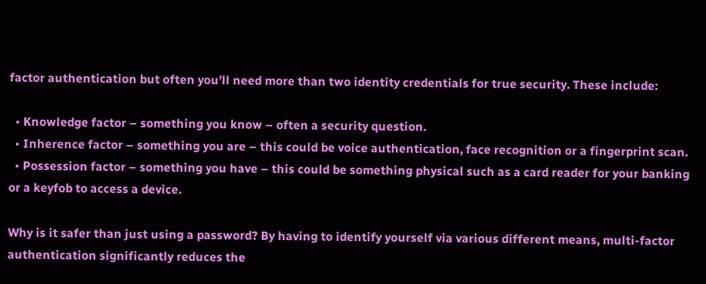factor authentication but often you’ll need more than two identity credentials for true security. These include:

  • Knowledge factor – something you know – often a security question.
  • Inherence factor – something you are – this could be voice authentication, face recognition or a fingerprint scan.
  • Possession factor – something you have – this could be something physical such as a card reader for your banking or a keyfob to access a device.

Why is it safer than just using a password? By having to identify yourself via various different means, multi-factor authentication significantly reduces the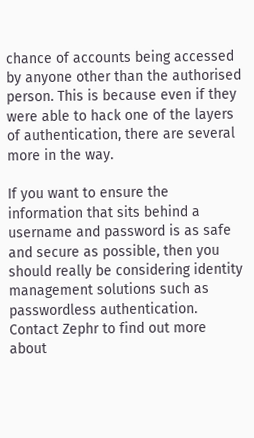chance of accounts being accessed by anyone other than the authorised person. This is because even if they were able to hack one of the layers of authentication, there are several more in the way.

If you want to ensure the information that sits behind a username and password is as safe and secure as possible, then you should really be considering identity management solutions such as passwordless authentication. Contact Zephr to find out more about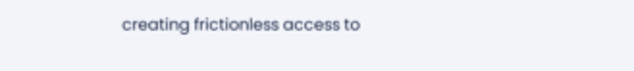creating frictionless access to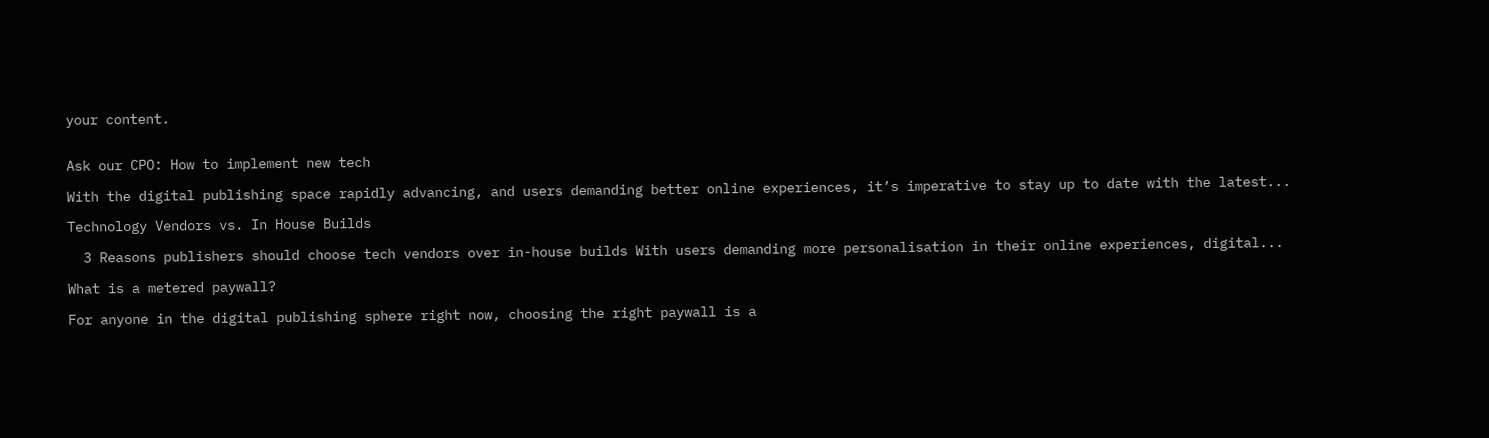your content.


Ask our CPO: How to implement new tech

With the digital publishing space rapidly advancing, and users demanding better online experiences, it’s imperative to stay up to date with the latest...

Technology Vendors vs. In House Builds

  3 Reasons publishers should choose tech vendors over in-house builds With users demanding more personalisation in their online experiences, digital...

What is a metered paywall?

For anyone in the digital publishing sphere right now, choosing the right paywall is a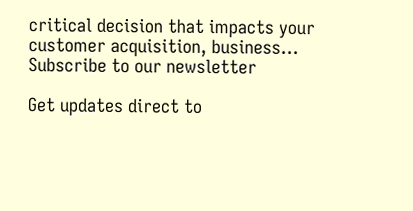critical decision that impacts your customer acquisition, business...
Subscribe to our newsletter

Get updates direct to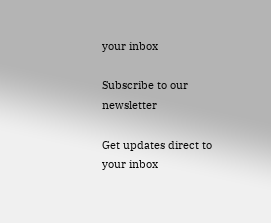your inbox

Subscribe to our newsletter

Get updates direct to your inbox